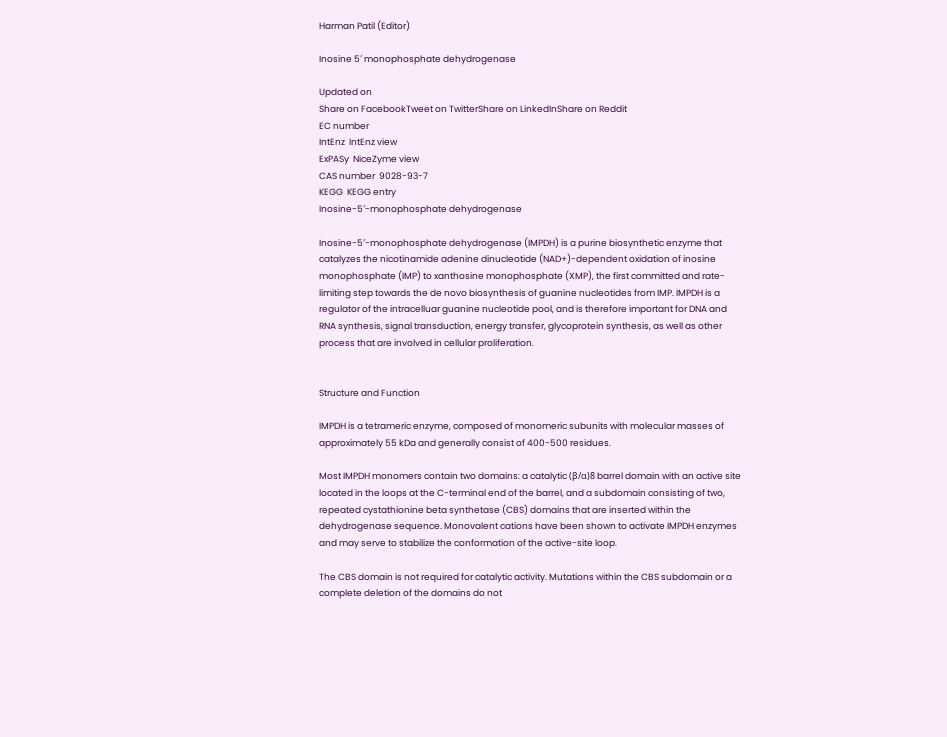Harman Patil (Editor)

Inosine 5′ monophosphate dehydrogenase

Updated on
Share on FacebookTweet on TwitterShare on LinkedInShare on Reddit
EC number
IntEnz  IntEnz view
ExPASy  NiceZyme view
CAS number  9028-93-7
KEGG  KEGG entry
Inosine-5′-monophosphate dehydrogenase

Inosine-5′-monophosphate dehydrogenase (IMPDH) is a purine biosynthetic enzyme that catalyzes the nicotinamide adenine dinucleotide (NAD+)-dependent oxidation of inosine monophosphate (IMP) to xanthosine monophosphate (XMP), the first committed and rate-limiting step towards the de novo biosynthesis of guanine nucleotides from IMP. IMPDH is a regulator of the intracelluar guanine nucleotide pool, and is therefore important for DNA and RNA synthesis, signal transduction, energy transfer, glycoprotein synthesis, as well as other process that are involved in cellular proliferation.


Structure and Function

IMPDH is a tetrameric enzyme, composed of monomeric subunits with molecular masses of approximately 55 kDa and generally consist of 400-500 residues.

Most IMPDH monomers contain two domains: a catalytic (β/α)8 barrel domain with an active site located in the loops at the C-terminal end of the barrel, and a subdomain consisting of two, repeated cystathionine beta synthetase (CBS) domains that are inserted within the dehydrogenase sequence. Monovalent cations have been shown to activate IMPDH enzymes and may serve to stabilize the conformation of the active-site loop.

The CBS domain is not required for catalytic activity. Mutations within the CBS subdomain or a complete deletion of the domains do not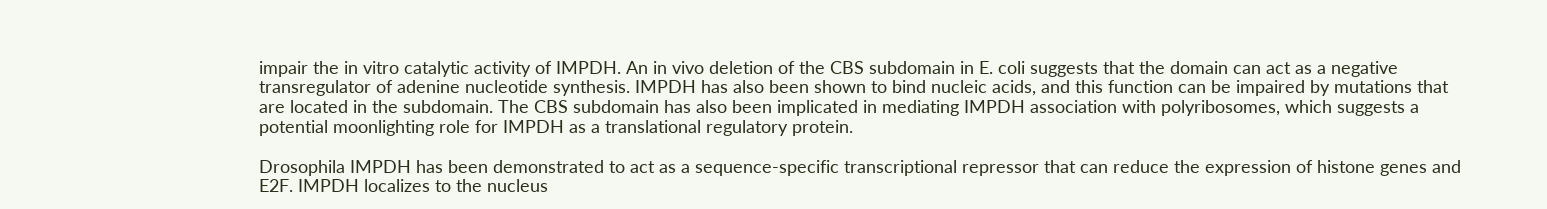impair the in vitro catalytic activity of IMPDH. An in vivo deletion of the CBS subdomain in E. coli suggests that the domain can act as a negative transregulator of adenine nucleotide synthesis. IMPDH has also been shown to bind nucleic acids, and this function can be impaired by mutations that are located in the subdomain. The CBS subdomain has also been implicated in mediating IMPDH association with polyribosomes, which suggests a potential moonlighting role for IMPDH as a translational regulatory protein.

Drosophila IMPDH has been demonstrated to act as a sequence-specific transcriptional repressor that can reduce the expression of histone genes and E2F. IMPDH localizes to the nucleus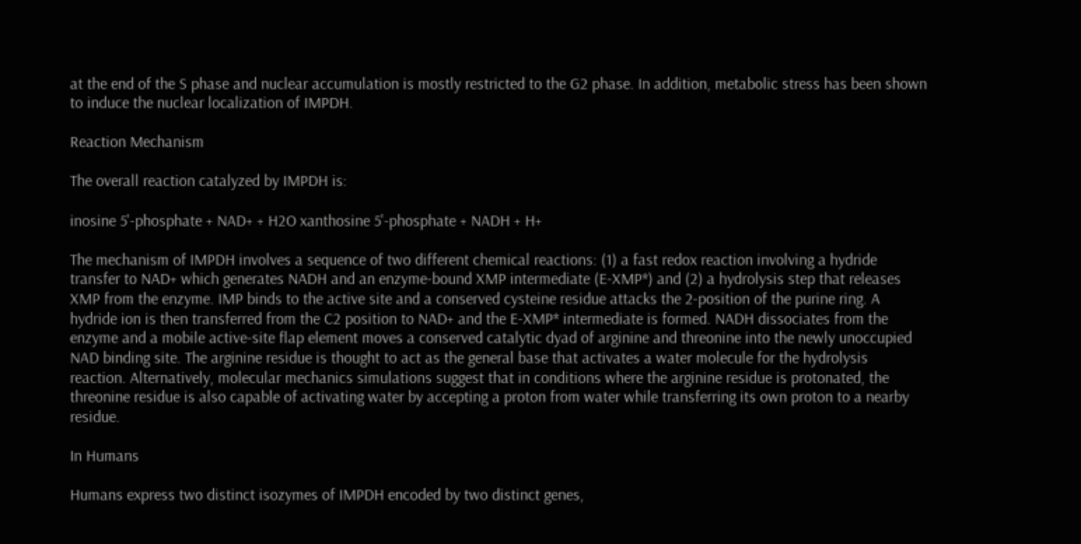at the end of the S phase and nuclear accumulation is mostly restricted to the G2 phase. In addition, metabolic stress has been shown to induce the nuclear localization of IMPDH.

Reaction Mechanism

The overall reaction catalyzed by IMPDH is:

inosine 5'-phosphate + NAD+ + H2O xanthosine 5'-phosphate + NADH + H+

The mechanism of IMPDH involves a sequence of two different chemical reactions: (1) a fast redox reaction involving a hydride transfer to NAD+ which generates NADH and an enzyme-bound XMP intermediate (E-XMP*) and (2) a hydrolysis step that releases XMP from the enzyme. IMP binds to the active site and a conserved cysteine residue attacks the 2-position of the purine ring. A hydride ion is then transferred from the C2 position to NAD+ and the E-XMP* intermediate is formed. NADH dissociates from the enzyme and a mobile active-site flap element moves a conserved catalytic dyad of arginine and threonine into the newly unoccupied NAD binding site. The arginine residue is thought to act as the general base that activates a water molecule for the hydrolysis reaction. Alternatively, molecular mechanics simulations suggest that in conditions where the arginine residue is protonated, the threonine residue is also capable of activating water by accepting a proton from water while transferring its own proton to a nearby residue.

In Humans

Humans express two distinct isozymes of IMPDH encoded by two distinct genes,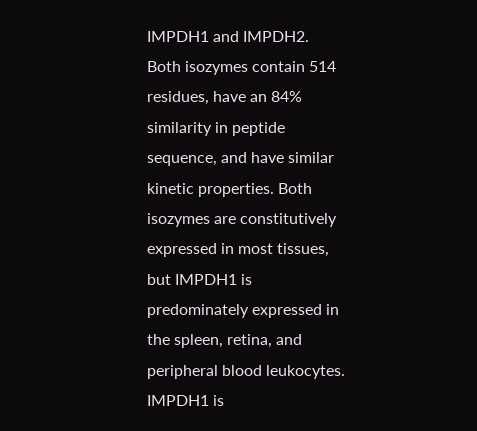IMPDH1 and IMPDH2. Both isozymes contain 514 residues, have an 84% similarity in peptide sequence, and have similar kinetic properties. Both isozymes are constitutively expressed in most tissues, but IMPDH1 is predominately expressed in the spleen, retina, and peripheral blood leukocytes. IMPDH1 is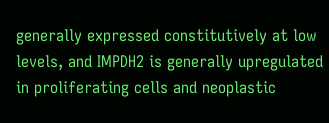generally expressed constitutively at low levels, and IMPDH2 is generally upregulated in proliferating cells and neoplastic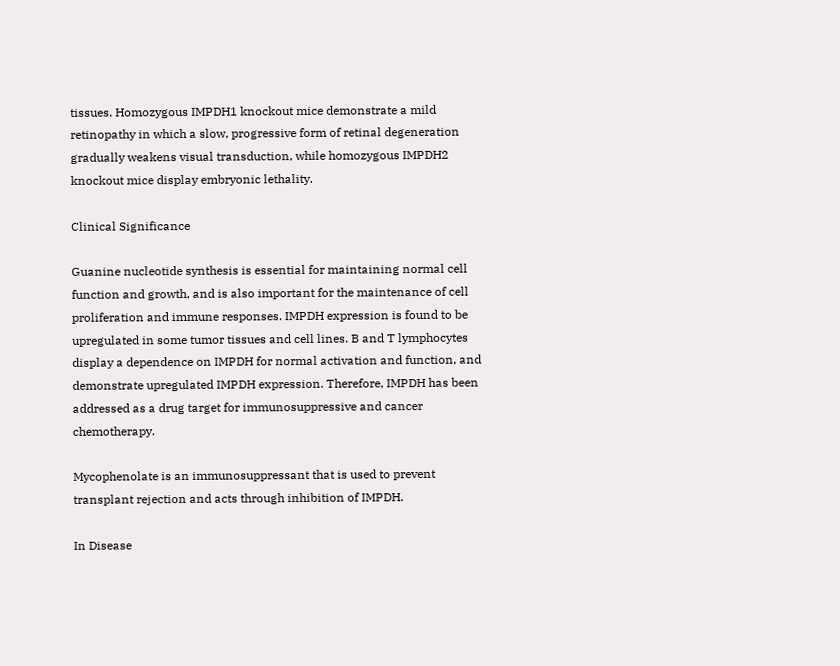tissues. Homozygous IMPDH1 knockout mice demonstrate a mild retinopathy in which a slow, progressive form of retinal degeneration gradually weakens visual transduction, while homozygous IMPDH2 knockout mice display embryonic lethality.

Clinical Significance

Guanine nucleotide synthesis is essential for maintaining normal cell function and growth, and is also important for the maintenance of cell proliferation and immune responses. IMPDH expression is found to be upregulated in some tumor tissues and cell lines. B and T lymphocytes display a dependence on IMPDH for normal activation and function, and demonstrate upregulated IMPDH expression. Therefore, IMPDH has been addressed as a drug target for immunosuppressive and cancer chemotherapy.

Mycophenolate is an immunosuppressant that is used to prevent transplant rejection and acts through inhibition of IMPDH.

In Disease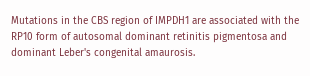Mutations in the CBS region of IMPDH1 are associated with the RP10 form of autosomal dominant retinitis pigmentosa and dominant Leber's congenital amaurosis.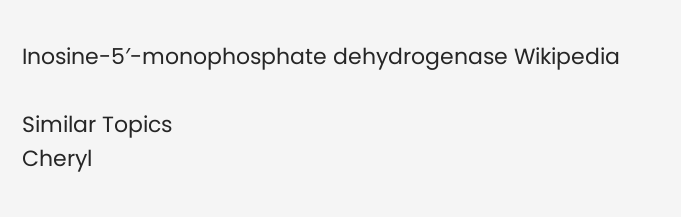Inosine-5′-monophosphate dehydrogenase Wikipedia

Similar Topics
Cheryl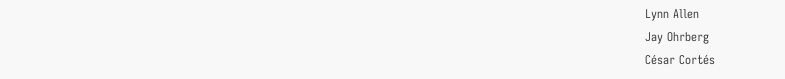Lynn Allen
Jay Ohrberg
César Cortés